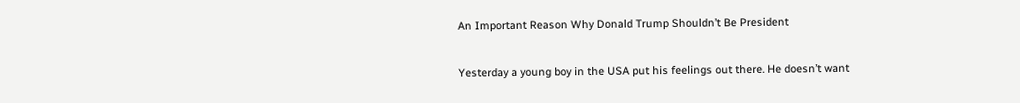An Important Reason Why Donald Trump Shouldn’t Be President

Yesterday a young boy in the USA put his feelings out there. He doesn’t want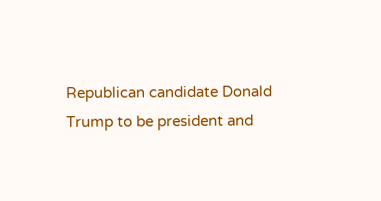Republican candidate Donald Trump to be president and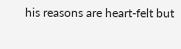his reasons are heart-felt but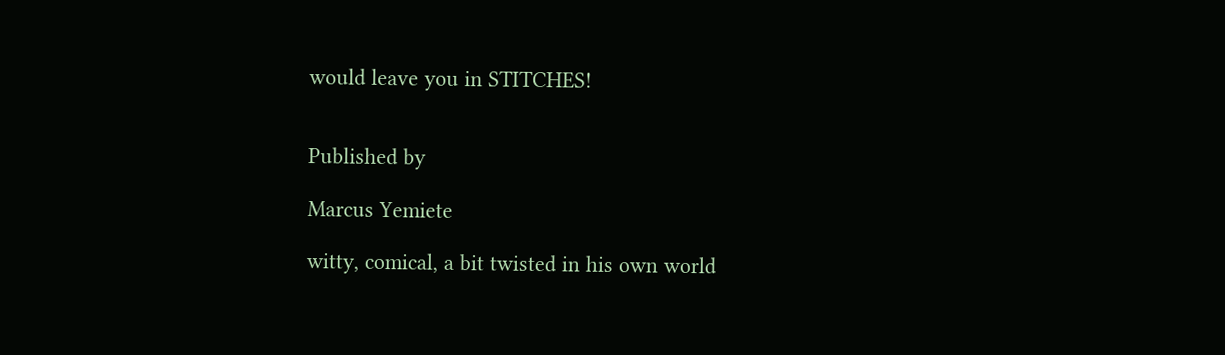would leave you in STITCHES!


Published by

Marcus Yemiete

witty, comical, a bit twisted in his own world